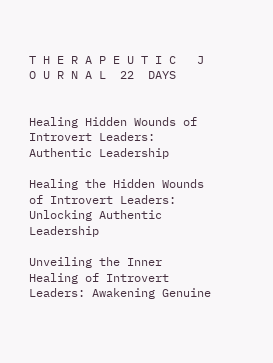T H E R A P E U T I C   J O U R N A L  22  DAYS


Healing Hidden Wounds of Introvert Leaders: Authentic Leadership

Healing the Hidden Wounds of Introvert Leaders: Unlocking Authentic Leadership

Unveiling the Inner Healing of Introvert Leaders: Awakening Genuine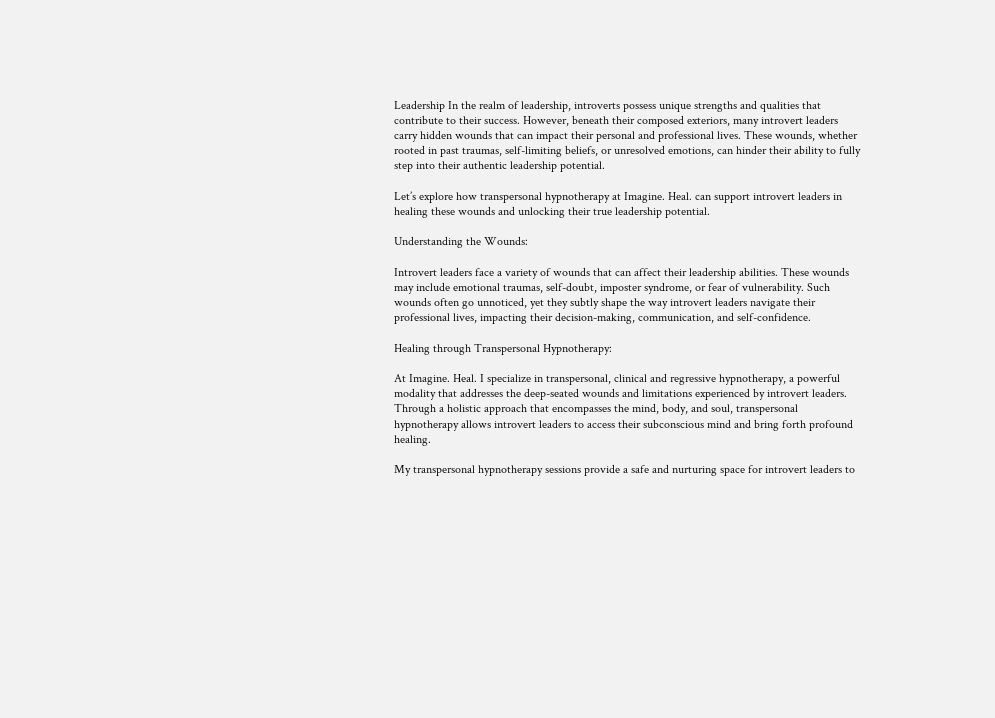Leadership In the realm of leadership, introverts possess unique strengths and qualities that contribute to their success. However, beneath their composed exteriors, many introvert leaders carry hidden wounds that can impact their personal and professional lives. These wounds, whether rooted in past traumas, self-limiting beliefs, or unresolved emotions, can hinder their ability to fully step into their authentic leadership potential.

Let’s explore how transpersonal hypnotherapy at Imagine. Heal. can support introvert leaders in healing these wounds and unlocking their true leadership potential.

Understanding the Wounds:

Introvert leaders face a variety of wounds that can affect their leadership abilities. These wounds may include emotional traumas, self-doubt, imposter syndrome, or fear of vulnerability. Such wounds often go unnoticed, yet they subtly shape the way introvert leaders navigate their professional lives, impacting their decision-making, communication, and self-confidence.

Healing through Transpersonal Hypnotherapy:

At Imagine. Heal. I specialize in transpersonal, clinical and regressive hypnotherapy, a powerful modality that addresses the deep-seated wounds and limitations experienced by introvert leaders. Through a holistic approach that encompasses the mind, body, and soul, transpersonal hypnotherapy allows introvert leaders to access their subconscious mind and bring forth profound healing.

My transpersonal hypnotherapy sessions provide a safe and nurturing space for introvert leaders to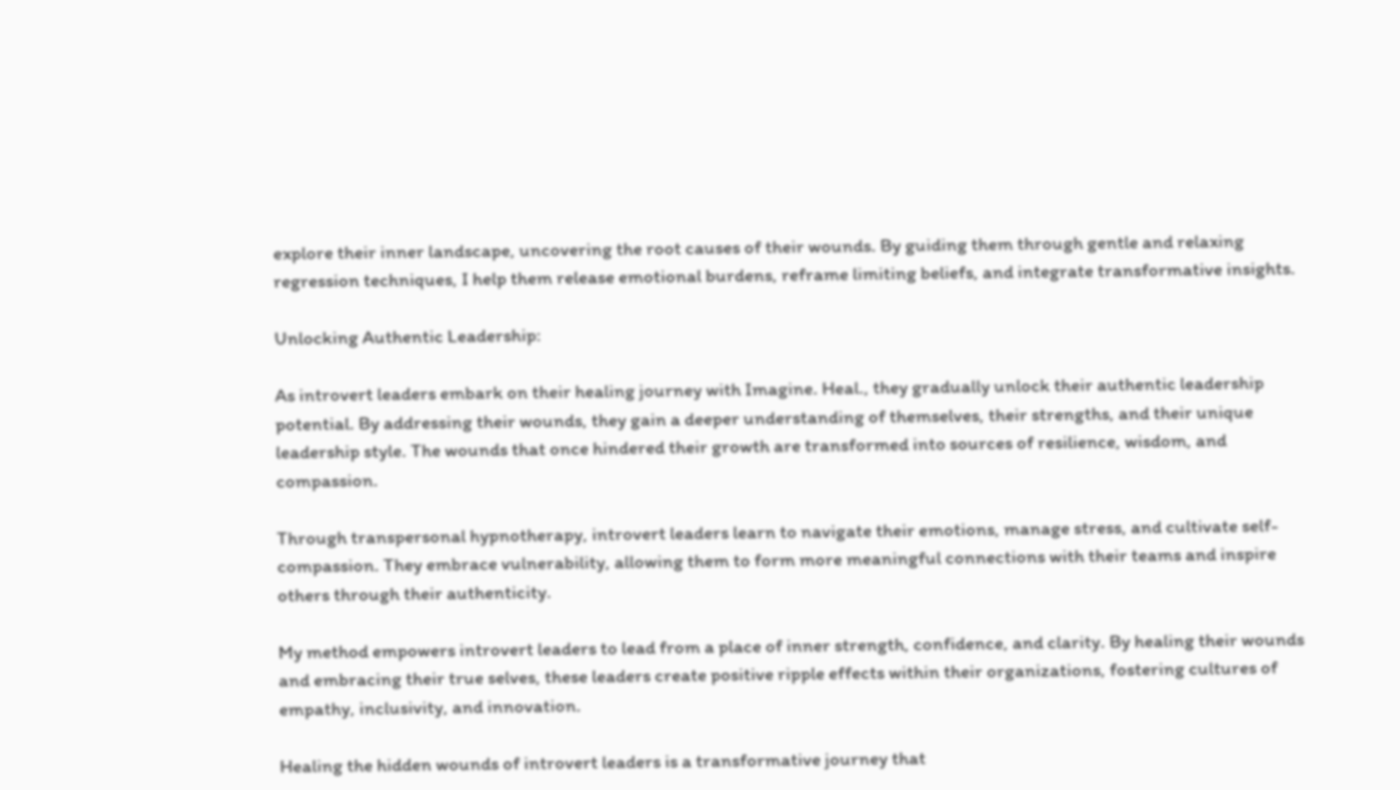explore their inner landscape, uncovering the root causes of their wounds. By guiding them through gentle and relaxing regression techniques, I help them release emotional burdens, reframe limiting beliefs, and integrate transformative insights.

Unlocking Authentic Leadership:

As introvert leaders embark on their healing journey with Imagine. Heal., they gradually unlock their authentic leadership potential. By addressing their wounds, they gain a deeper understanding of themselves, their strengths, and their unique leadership style. The wounds that once hindered their growth are transformed into sources of resilience, wisdom, and compassion.

Through transpersonal hypnotherapy, introvert leaders learn to navigate their emotions, manage stress, and cultivate self-compassion. They embrace vulnerability, allowing them to form more meaningful connections with their teams and inspire others through their authenticity.

My method empowers introvert leaders to lead from a place of inner strength, confidence, and clarity. By healing their wounds and embracing their true selves, these leaders create positive ripple effects within their organizations, fostering cultures of empathy, inclusivity, and innovation.

Healing the hidden wounds of introvert leaders is a transformative journey that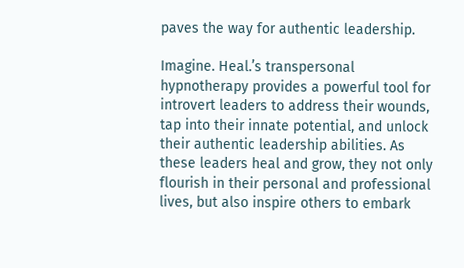paves the way for authentic leadership.

Imagine. Heal.’s transpersonal hypnotherapy provides a powerful tool for introvert leaders to address their wounds, tap into their innate potential, and unlock their authentic leadership abilities. As these leaders heal and grow, they not only flourish in their personal and professional lives, but also inspire others to embark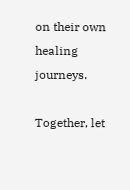on their own healing journeys.

Together, let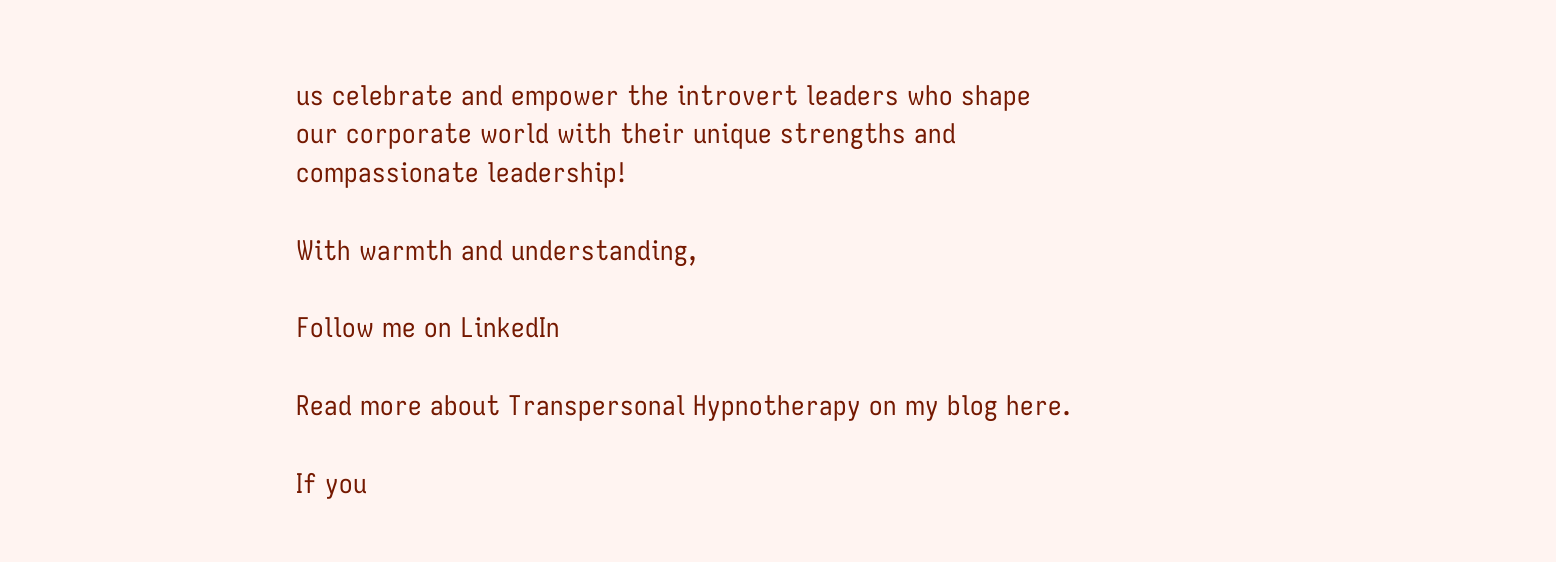us celebrate and empower the introvert leaders who shape our corporate world with their unique strengths and compassionate leadership!

With warmth and understanding,

Follow me on LinkedIn

Read more about Transpersonal Hypnotherapy on my blog here.

If you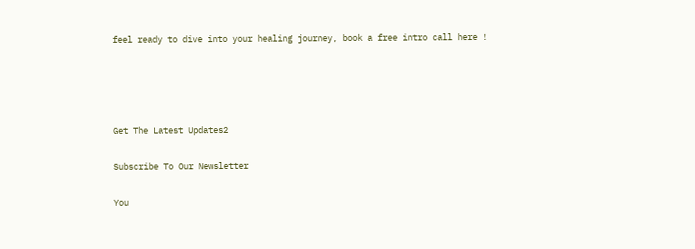feel ready to dive into your healing journey, book a free intro call here !




Get The Latest Updates2

Subscribe To Our Newsletter

You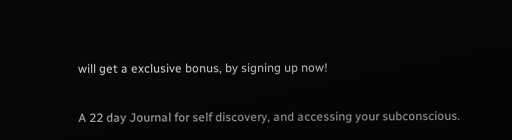will get a exclusive bonus, by signing up now!

A 22 day Journal for self discovery, and accessing your subconscious.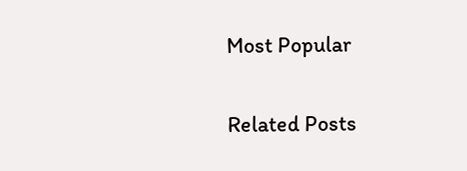Most Popular

Related Posts